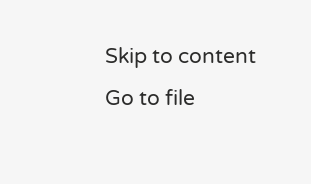Skip to content
Go to file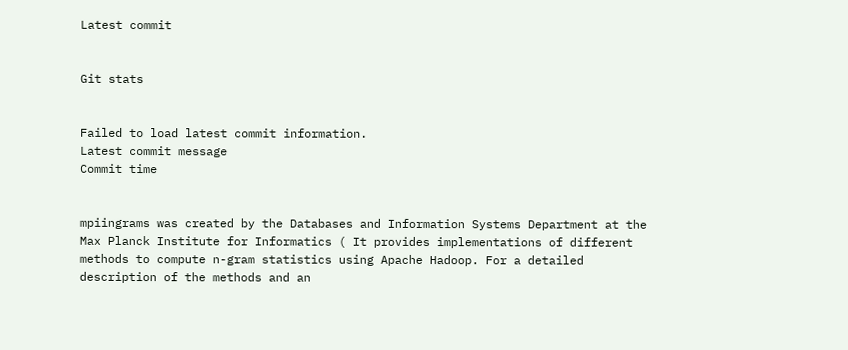Latest commit


Git stats


Failed to load latest commit information.
Latest commit message
Commit time


mpiingrams was created by the Databases and Information Systems Department at the Max Planck Institute for Informatics ( It provides implementations of different methods to compute n-gram statistics using Apache Hadoop. For a detailed description of the methods and an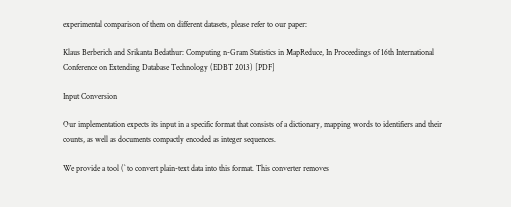experimental comparison of them on different datasets, please refer to our paper:

Klaus Berberich and Srikanta Bedathur: Computing n-Gram Statistics in MapReduce, In Proceedings of 16th International Conference on Extending Database Technology (EDBT 2013) [PDF]

Input Conversion

Our implementation expects its input in a specific format that consists of a dictionary, mapping words to identifiers and their counts, as well as documents compactly encoded as integer sequences.

We provide a tool (` to convert plain-text data into this format. This converter removes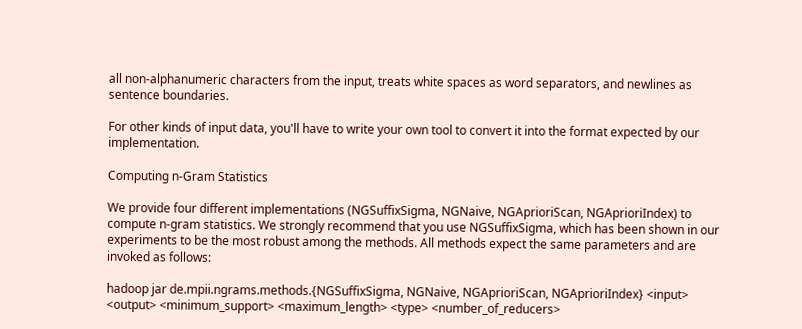all non-alphanumeric characters from the input, treats white spaces as word separators, and newlines as sentence boundaries.

For other kinds of input data, you'll have to write your own tool to convert it into the format expected by our implementation.

Computing n-Gram Statistics

We provide four different implementations (NGSuffixSigma, NGNaive, NGAprioriScan, NGAprioriIndex) to compute n-gram statistics. We strongly recommend that you use NGSuffixSigma, which has been shown in our experiments to be the most robust among the methods. All methods expect the same parameters and are invoked as follows:

hadoop jar de.mpii.ngrams.methods.{NGSuffixSigma, NGNaive, NGAprioriScan, NGAprioriIndex} <input> <output> <minimum_support> <maximum_length> <type> <number_of_reducers>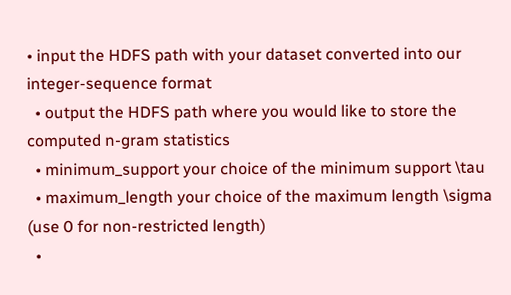• input the HDFS path with your dataset converted into our integer-sequence format
  • output the HDFS path where you would like to store the computed n-gram statistics
  • minimum_support your choice of the minimum support \tau
  • maximum_length your choice of the maximum length \sigma (use 0 for non-restricted length)
  •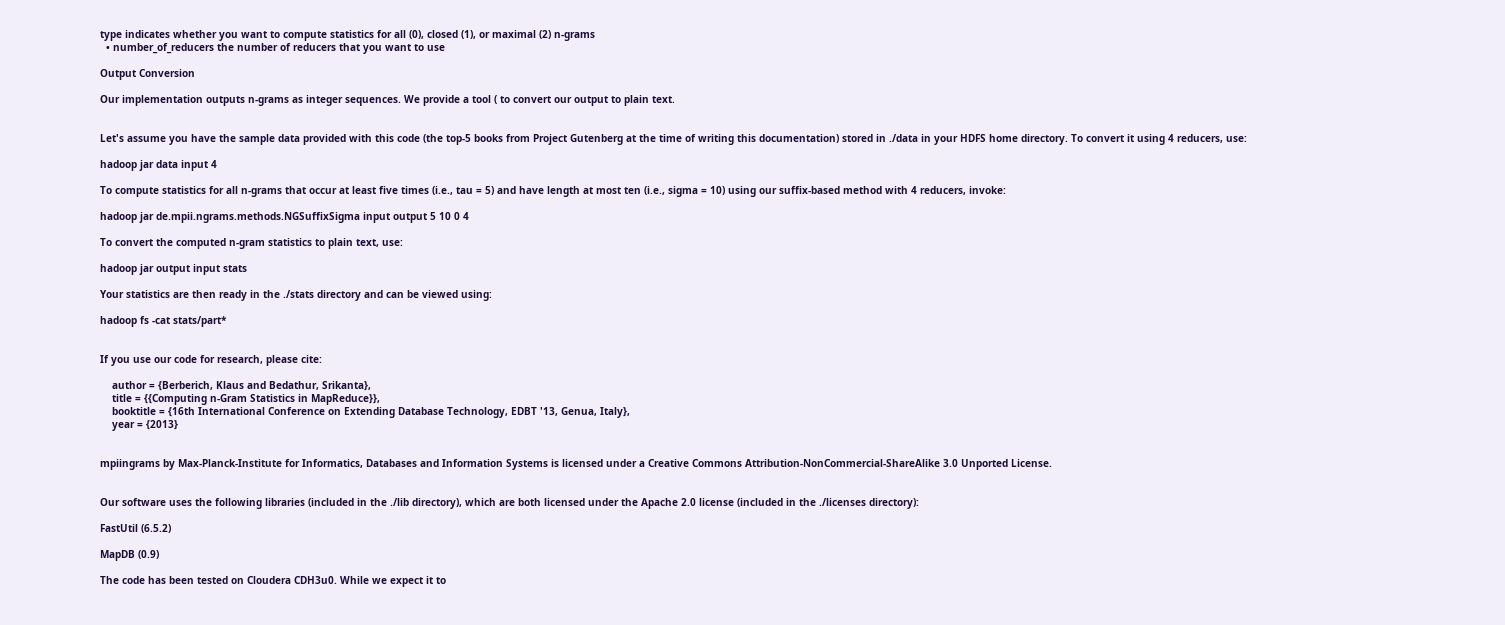type indicates whether you want to compute statistics for all (0), closed (1), or maximal (2) n-grams
  • number_of_reducers the number of reducers that you want to use

Output Conversion

Our implementation outputs n-grams as integer sequences. We provide a tool ( to convert our output to plain text.


Let's assume you have the sample data provided with this code (the top-5 books from Project Gutenberg at the time of writing this documentation) stored in ./data in your HDFS home directory. To convert it using 4 reducers, use:

hadoop jar data input 4

To compute statistics for all n-grams that occur at least five times (i.e., tau = 5) and have length at most ten (i.e., sigma = 10) using our suffix-based method with 4 reducers, invoke:

hadoop jar de.mpii.ngrams.methods.NGSuffixSigma input output 5 10 0 4

To convert the computed n-gram statistics to plain text, use:

hadoop jar output input stats

Your statistics are then ready in the ./stats directory and can be viewed using:

hadoop fs -cat stats/part*


If you use our code for research, please cite:

    author = {Berberich, Klaus and Bedathur, Srikanta},
    title = {{Computing n-Gram Statistics in MapReduce}},
    booktitle = {16th International Conference on Extending Database Technology, EDBT '13, Genua, Italy},
    year = {2013}


mpiingrams by Max-Planck-Institute for Informatics, Databases and Information Systems is licensed under a Creative Commons Attribution-NonCommercial-ShareAlike 3.0 Unported License.


Our software uses the following libraries (included in the ./lib directory), which are both licensed under the Apache 2.0 license (included in the ./licenses directory):

FastUtil (6.5.2)

MapDB (0.9)

The code has been tested on Cloudera CDH3u0. While we expect it to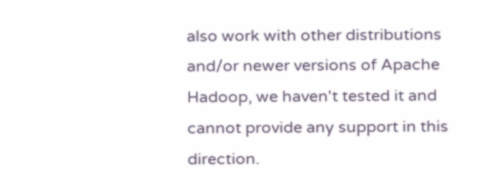also work with other distributions and/or newer versions of Apache Hadoop, we haven't tested it and cannot provide any support in this direction.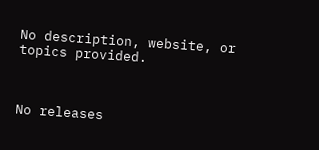No description, website, or topics provided.



No releases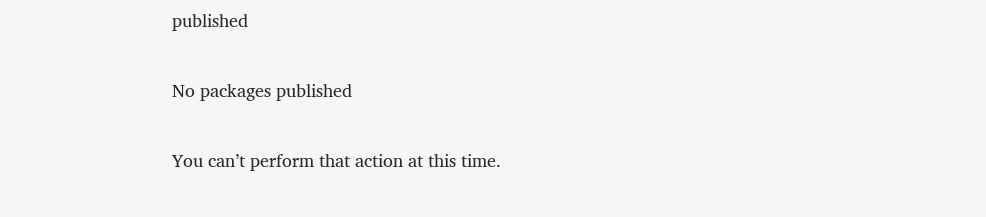published


No packages published


You can’t perform that action at this time.